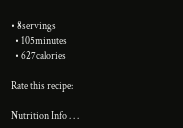• 8servings
  • 105minutes
  • 627calories

Rate this recipe:

Nutrition Info . . .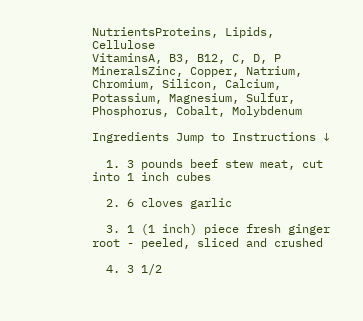NutrientsProteins, Lipids, Cellulose
VitaminsA, B3, B12, C, D, P
MineralsZinc, Copper, Natrium, Chromium, Silicon, Calcium, Potassium, Magnesium, Sulfur, Phosphorus, Cobalt, Molybdenum

Ingredients Jump to Instructions ↓

  1. 3 pounds beef stew meat, cut into 1 inch cubes

  2. 6 cloves garlic

  3. 1 (1 inch) piece fresh ginger root - peeled, sliced and crushed

  4. 3 1/2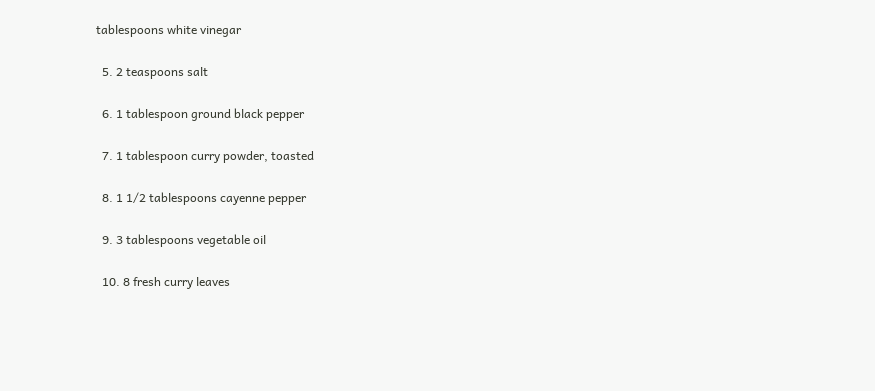tablespoons white vinegar

  5. 2 teaspoons salt

  6. 1 tablespoon ground black pepper

  7. 1 tablespoon curry powder, toasted

  8. 1 1/2 tablespoons cayenne pepper

  9. 3 tablespoons vegetable oil

  10. 8 fresh curry leaves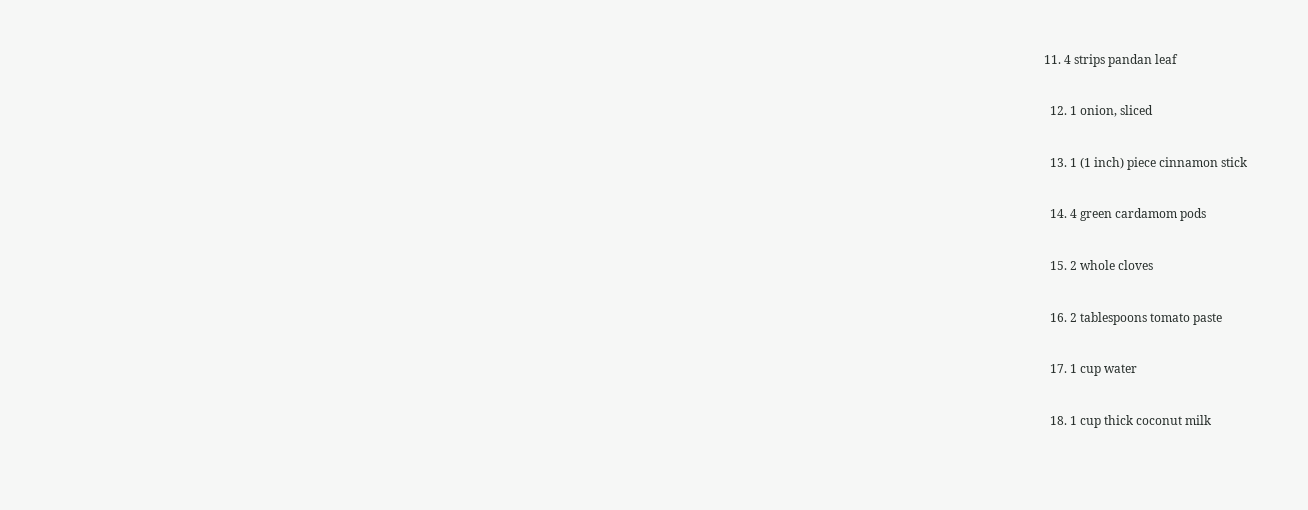11. 4 strips pandan leaf

  12. 1 onion, sliced

  13. 1 (1 inch) piece cinnamon stick

  14. 4 green cardamom pods

  15. 2 whole cloves

  16. 2 tablespoons tomato paste

  17. 1 cup water

  18. 1 cup thick coconut milk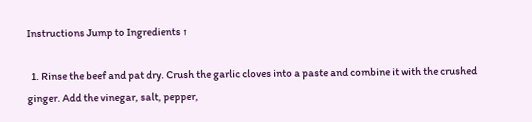Instructions Jump to Ingredients ↑

  1. Rinse the beef and pat dry. Crush the garlic cloves into a paste and combine it with the crushed ginger. Add the vinegar, salt, pepper,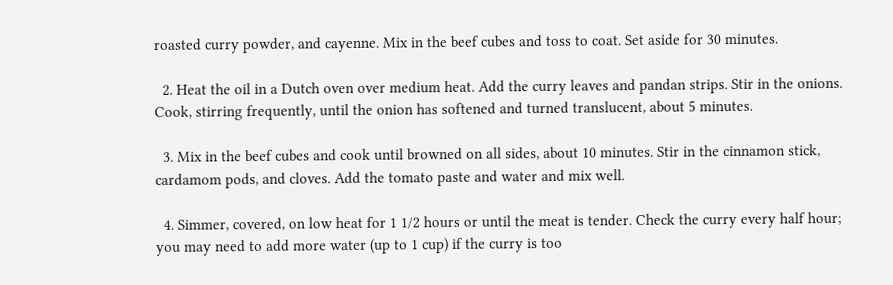roasted curry powder, and cayenne. Mix in the beef cubes and toss to coat. Set aside for 30 minutes.

  2. Heat the oil in a Dutch oven over medium heat. Add the curry leaves and pandan strips. Stir in the onions. Cook, stirring frequently, until the onion has softened and turned translucent, about 5 minutes.

  3. Mix in the beef cubes and cook until browned on all sides, about 10 minutes. Stir in the cinnamon stick, cardamom pods, and cloves. Add the tomato paste and water and mix well.

  4. Simmer, covered, on low heat for 1 1/2 hours or until the meat is tender. Check the curry every half hour; you may need to add more water (up to 1 cup) if the curry is too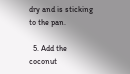dry and is sticking to the pan.

  5. Add the coconut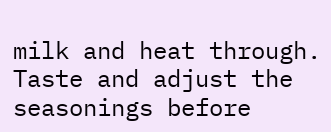milk and heat through. Taste and adjust the seasonings before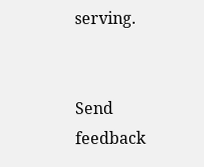serving.


Send feedback